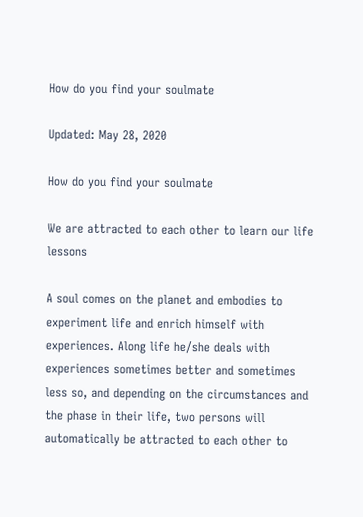How do you find your soulmate

Updated: May 28, 2020

How do you find your soulmate

We are attracted to each other to learn our life lessons

A soul comes on the planet and embodies to experiment life and enrich himself with experiences. Along life he/she deals with experiences sometimes better and sometimes less so, and depending on the circumstances and the phase in their life, two persons will automatically be attracted to each other to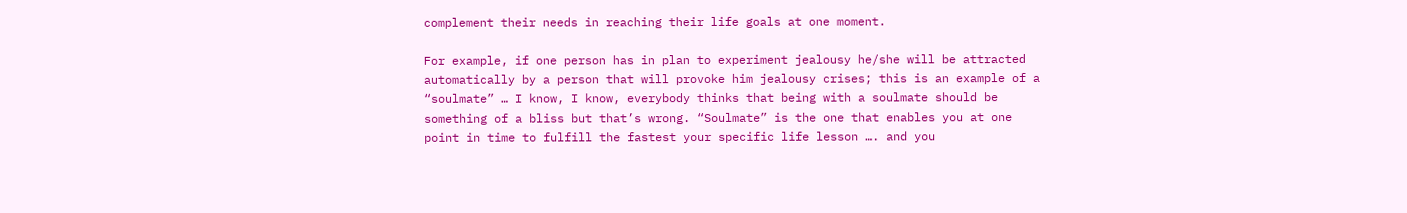complement their needs in reaching their life goals at one moment.

For example, if one person has in plan to experiment jealousy he/she will be attracted automatically by a person that will provoke him jealousy crises; this is an example of a “soulmate” … I know, I know, everybody thinks that being with a soulmate should be something of a bliss but that’s wrong. “Soulmate” is the one that enables you at one point in time to fulfill the fastest your specific life lesson …. and you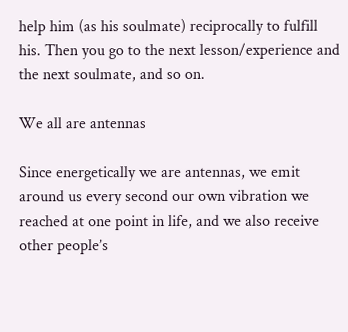help him (as his soulmate) reciprocally to fulfill his. Then you go to the next lesson/experience and the next soulmate, and so on.

We all are antennas

Since energetically we are antennas, we emit around us every second our own vibration we reached at one point in life, and we also receive other people’s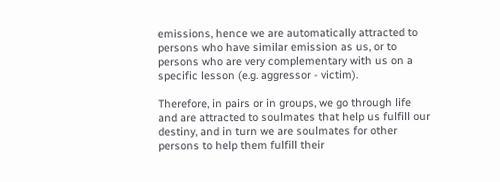emissions, hence we are automatically attracted to persons who have similar emission as us, or to persons who are very complementary with us on a specific lesson (e.g. aggressor - victim).

Therefore, in pairs or in groups, we go through life and are attracted to soulmates that help us fulfill our destiny, and in turn we are soulmates for other persons to help them fulfill their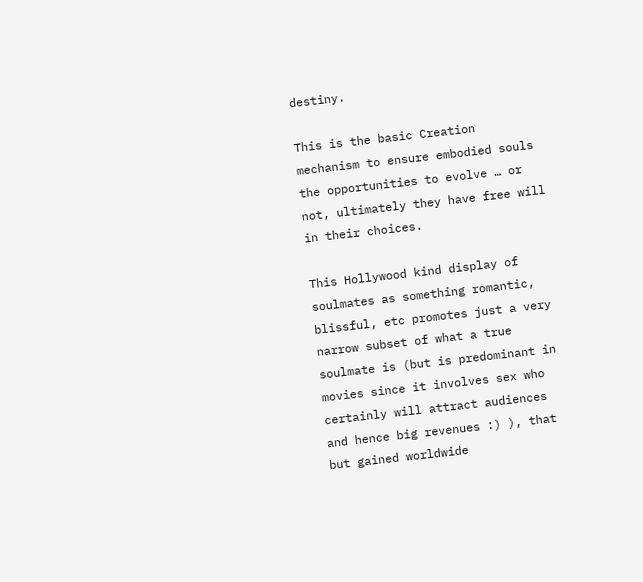destiny.

This is the basic Creation mechanism to ensure embodied souls the opportunities to evolve … or not, ultimately they have free will in their choices.

This Hollywood kind display of soulmates as something romantic, blissful, etc promotes just a very narrow subset of what a true soulmate is (but is predominant in movies since it involves sex who certainly will attract audiences and hence big revenues :) ), that but gained worldwide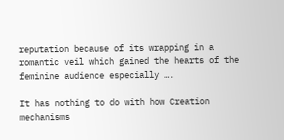reputation because of its wrapping in a romantic veil which gained the hearts of the feminine audience especially ….

It has nothing to do with how Creation mechanisms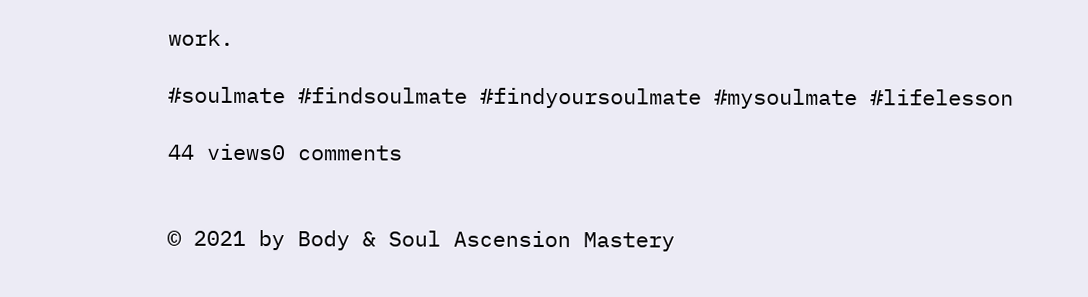work.

#soulmate #findsoulmate #findyoursoulmate #mysoulmate #lifelesson

44 views0 comments


© 2021 by Body & Soul Ascension Mastery